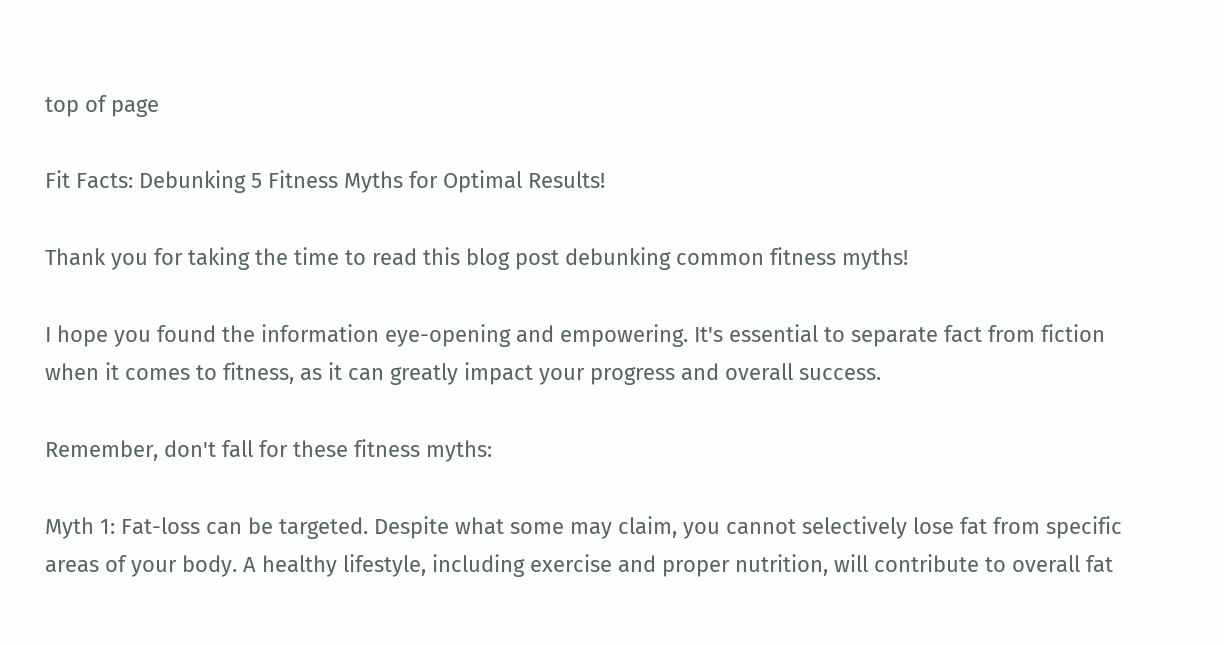top of page

Fit Facts: Debunking 5 Fitness Myths for Optimal Results!

Thank you for taking the time to read this blog post debunking common fitness myths!

I hope you found the information eye-opening and empowering. It's essential to separate fact from fiction when it comes to fitness, as it can greatly impact your progress and overall success.

Remember, don't fall for these fitness myths:

Myth 1: Fat-loss can be targeted. Despite what some may claim, you cannot selectively lose fat from specific areas of your body. A healthy lifestyle, including exercise and proper nutrition, will contribute to overall fat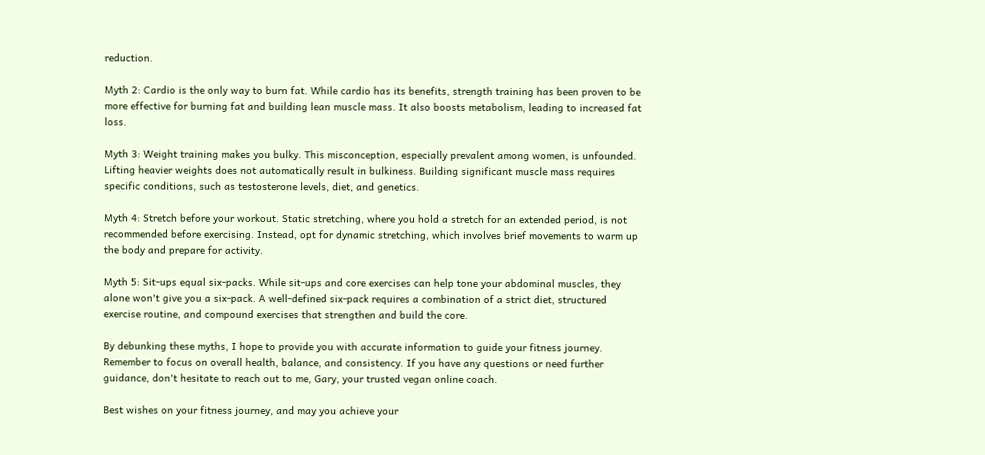reduction.

Myth 2: Cardio is the only way to burn fat. While cardio has its benefits, strength training has been proven to be more effective for burning fat and building lean muscle mass. It also boosts metabolism, leading to increased fat loss.

Myth 3: Weight training makes you bulky. This misconception, especially prevalent among women, is unfounded. Lifting heavier weights does not automatically result in bulkiness. Building significant muscle mass requires specific conditions, such as testosterone levels, diet, and genetics.

Myth 4: Stretch before your workout. Static stretching, where you hold a stretch for an extended period, is not recommended before exercising. Instead, opt for dynamic stretching, which involves brief movements to warm up the body and prepare for activity.

Myth 5: Sit-ups equal six-packs. While sit-ups and core exercises can help tone your abdominal muscles, they alone won't give you a six-pack. A well-defined six-pack requires a combination of a strict diet, structured exercise routine, and compound exercises that strengthen and build the core.

By debunking these myths, I hope to provide you with accurate information to guide your fitness journey. Remember to focus on overall health, balance, and consistency. If you have any questions or need further guidance, don't hesitate to reach out to me, Gary, your trusted vegan online coach.

Best wishes on your fitness journey, and may you achieve your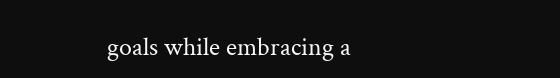goals while embracing a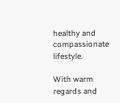healthy and compassionate lifestyle.

With warm regards and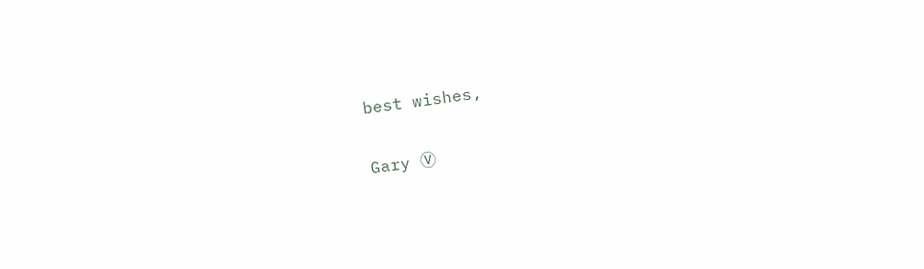best wishes,

Gary Ⓥ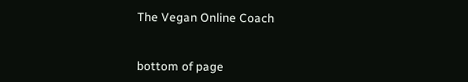The Vegan Online Coach


bottom of page